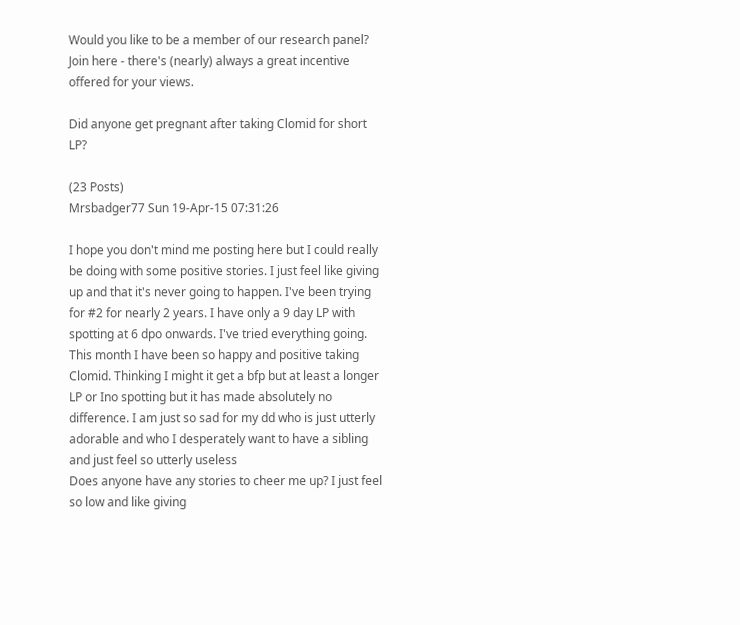Would you like to be a member of our research panel? Join here - there's (nearly) always a great incentive offered for your views.

Did anyone get pregnant after taking Clomid for short LP?

(23 Posts)
Mrsbadger77 Sun 19-Apr-15 07:31:26

I hope you don't mind me posting here but I could really be doing with some positive stories. I just feel like giving up and that it's never going to happen. I've been trying for #2 for nearly 2 years. I have only a 9 day LP with spotting at 6 dpo onwards. I've tried everything going. This month I have been so happy and positive taking Clomid. Thinking I might it get a bfp but at least a longer LP or Ino spotting but it has made absolutely no difference. I am just so sad for my dd who is just utterly adorable and who I desperately want to have a sibling and just feel so utterly useless
Does anyone have any stories to cheer me up? I just feel so low and like giving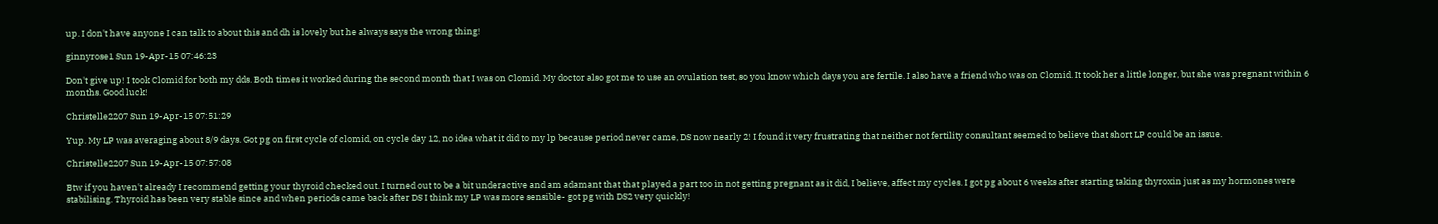up. I don't have anyone I can talk to about this and dh is lovely but he always says the wrong thing!

ginnyrose1 Sun 19-Apr-15 07:46:23

Don't give up! I took Clomid for both my dds. Both times it worked during the second month that I was on Clomid. My doctor also got me to use an ovulation test, so you know which days you are fertile. I also have a friend who was on Clomid. It took her a little longer, but she was pregnant within 6 months. Good luck!

Christelle2207 Sun 19-Apr-15 07:51:29

Yup. My LP was averaging about 8/9 days. Got pg on first cycle of clomid, on cycle day 12, no idea what it did to my lp because period never came, DS now nearly 2! I found it very frustrating that neither not fertility consultant seemed to believe that short LP could be an issue.

Christelle2207 Sun 19-Apr-15 07:57:08

Btw if you haven't already I recommend getting your thyroid checked out. I turned out to be a bit underactive and am adamant that that played a part too in not getting pregnant as it did, I believe, affect my cycles. I got pg about 6 weeks after starting taking thyroxin just as my hormones were stabilising. Thyroid has been very stable since and when periods came back after DS I think my LP was more sensible- got pg with DS2 very quickly!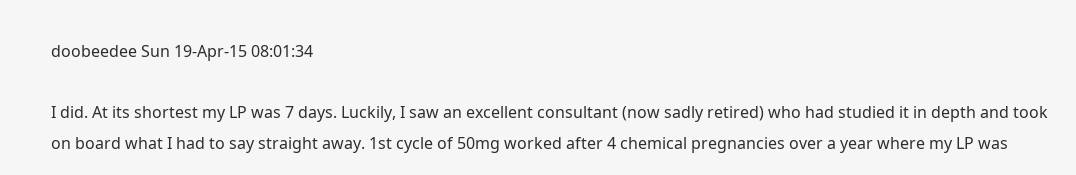doobeedee Sun 19-Apr-15 08:01:34

I did. At its shortest my LP was 7 days. Luckily, I saw an excellent consultant (now sadly retired) who had studied it in depth and took on board what I had to say straight away. 1st cycle of 50mg worked after 4 chemical pregnancies over a year where my LP was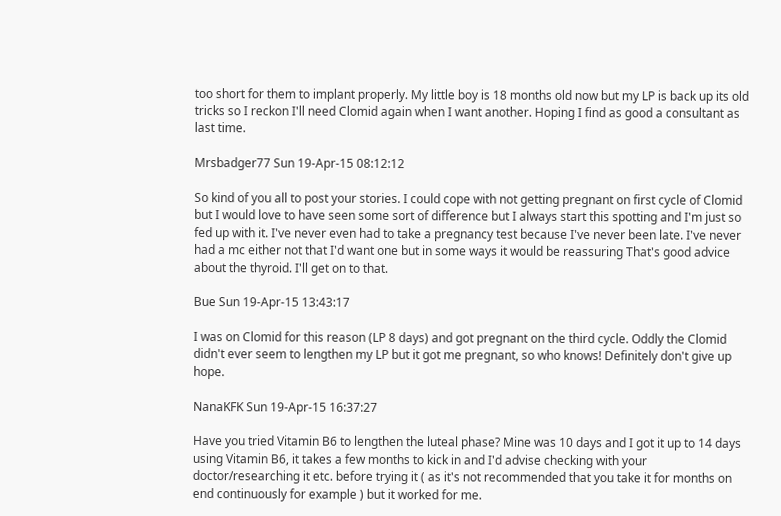too short for them to implant properly. My little boy is 18 months old now but my LP is back up its old tricks so I reckon I'll need Clomid again when I want another. Hoping I find as good a consultant as last time.

Mrsbadger77 Sun 19-Apr-15 08:12:12

So kind of you all to post your stories. I could cope with not getting pregnant on first cycle of Clomid but I would love to have seen some sort of difference but I always start this spotting and I'm just so fed up with it. I've never even had to take a pregnancy test because I've never been late. I've never had a mc either not that I'd want one but in some ways it would be reassuring That's good advice about the thyroid. I'll get on to that.

Bue Sun 19-Apr-15 13:43:17

I was on Clomid for this reason (LP 8 days) and got pregnant on the third cycle. Oddly the Clomid didn't ever seem to lengthen my LP but it got me pregnant, so who knows! Definitely don't give up hope.

NanaKFK Sun 19-Apr-15 16:37:27

Have you tried Vitamin B6 to lengthen the luteal phase? Mine was 10 days and I got it up to 14 days using Vitamin B6, it takes a few months to kick in and I'd advise checking with your doctor/researching it etc. before trying it ( as it's not recommended that you take it for months on end continuously for example ) but it worked for me.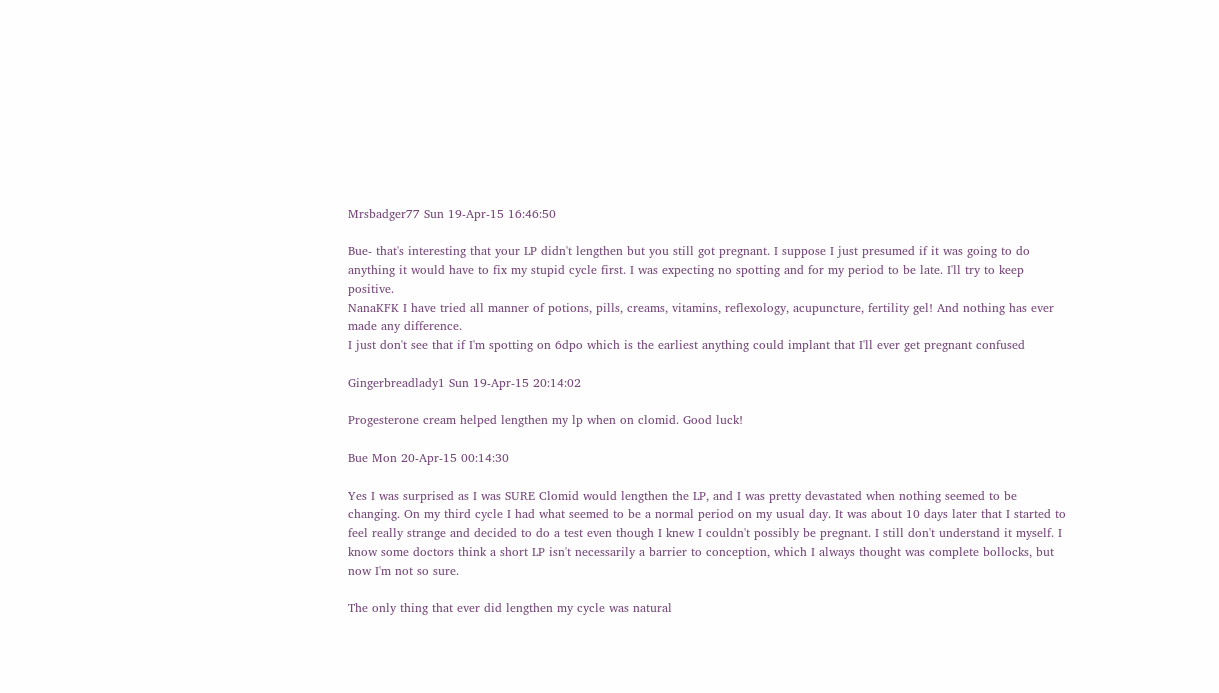Mrsbadger77 Sun 19-Apr-15 16:46:50

Bue- that's interesting that your LP didn't lengthen but you still got pregnant. I suppose I just presumed if it was going to do anything it would have to fix my stupid cycle first. I was expecting no spotting and for my period to be late. I'll try to keep positive.
NanaKFK I have tried all manner of potions, pills, creams, vitamins, reflexology, acupuncture, fertility gel! And nothing has ever made any difference.
I just don't see that if I'm spotting on 6dpo which is the earliest anything could implant that I'll ever get pregnant confused

Gingerbreadlady1 Sun 19-Apr-15 20:14:02

Progesterone cream helped lengthen my lp when on clomid. Good luck!

Bue Mon 20-Apr-15 00:14:30

Yes I was surprised as I was SURE Clomid would lengthen the LP, and I was pretty devastated when nothing seemed to be changing. On my third cycle I had what seemed to be a normal period on my usual day. It was about 10 days later that I started to feel really strange and decided to do a test even though I knew I couldn't possibly be pregnant. I still don't understand it myself. I know some doctors think a short LP isn't necessarily a barrier to conception, which I always thought was complete bollocks, but now I'm not so sure.

The only thing that ever did lengthen my cycle was natural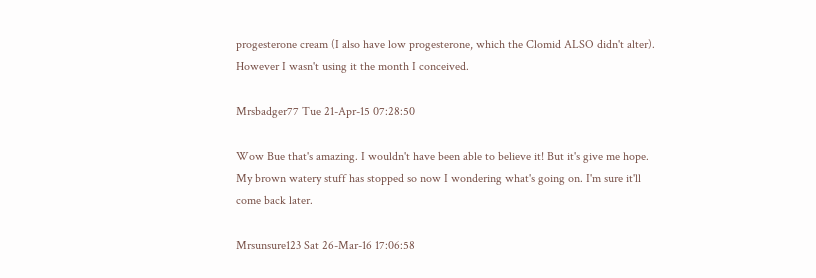progesterone cream (I also have low progesterone, which the Clomid ALSO didn't alter). However I wasn't using it the month I conceived.

Mrsbadger77 Tue 21-Apr-15 07:28:50

Wow Bue that's amazing. I wouldn't have been able to believe it! But it's give me hope. My brown watery stuff has stopped so now I wondering what's going on. I'm sure it'll come back later.

Mrsunsure123 Sat 26-Mar-16 17:06:58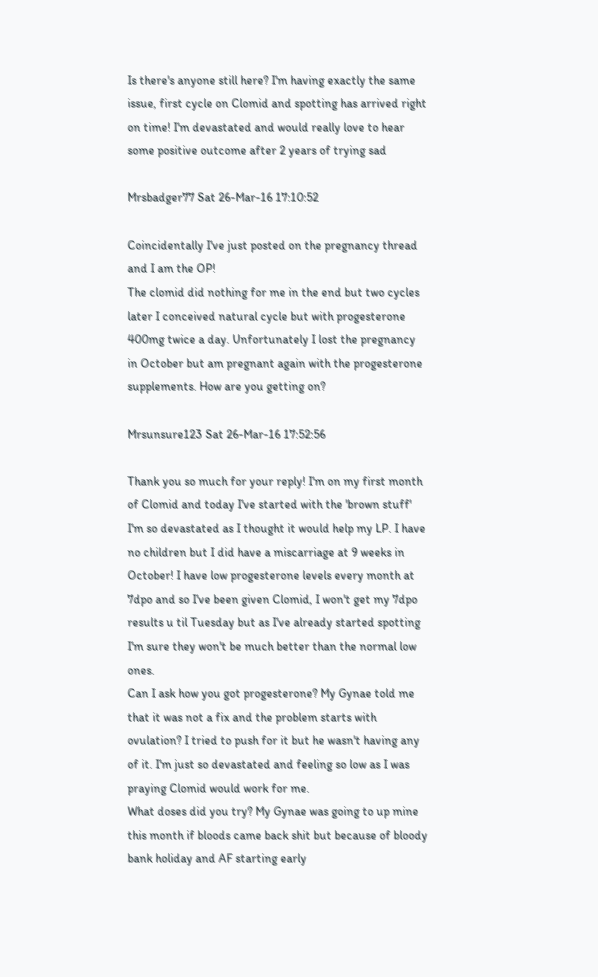Is there's anyone still here? I'm having exactly the same issue, first cycle on Clomid and spotting has arrived right on time! I'm devastated and would really love to hear some positive outcome after 2 years of trying sad

Mrsbadger77 Sat 26-Mar-16 17:10:52

Coincidentally I've just posted on the pregnancy thread and I am the OP!
The clomid did nothing for me in the end but two cycles later I conceived natural cycle but with progesterone 400mg twice a day. Unfortunately I lost the pregnancy in October but am pregnant again with the progesterone supplements. How are you getting on?

Mrsunsure123 Sat 26-Mar-16 17:52:56

Thank you so much for your reply! I'm on my first month of Clomid and today I've started with the 'brown stuff' I'm so devastated as I thought it would help my LP. I have no children but I did have a miscarriage at 9 weeks in October! I have low progesterone levels every month at 7dpo and so I've been given Clomid, I won't get my 7dpo results u til Tuesday but as I've already started spotting I'm sure they won't be much better than the normal low ones.
Can I ask how you got progesterone? My Gynae told me that it was not a fix and the problem starts with ovulation? I tried to push for it but he wasn't having any of it. I'm just so devastated and feeling so low as I was praying Clomid would work for me.
What doses did you try? My Gynae was going to up mine this month if bloods came back shit but because of bloody bank holiday and AF starting early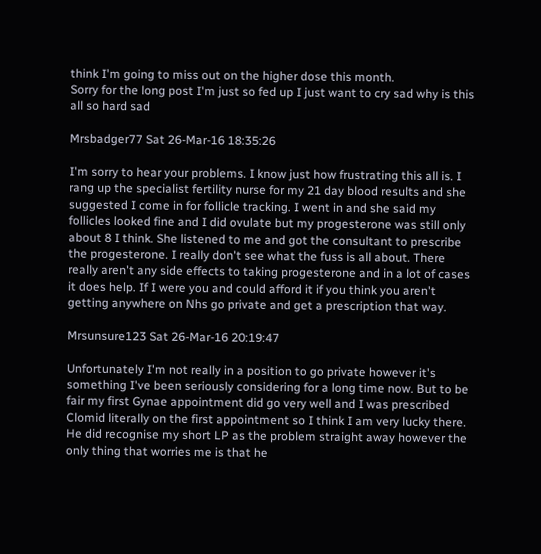think I'm going to miss out on the higher dose this month.
Sorry for the long post I'm just so fed up I just want to cry sad why is this all so hard sad

Mrsbadger77 Sat 26-Mar-16 18:35:26

I'm sorry to hear your problems. I know just how frustrating this all is. I rang up the specialist fertility nurse for my 21 day blood results and she suggested I come in for follicle tracking. I went in and she said my follicles looked fine and I did ovulate but my progesterone was still only about 8 I think. She listened to me and got the consultant to prescribe the progesterone. I really don't see what the fuss is all about. There really aren't any side effects to taking progesterone and in a lot of cases it does help. If I were you and could afford it if you think you aren't getting anywhere on Nhs go private and get a prescription that way.

Mrsunsure123 Sat 26-Mar-16 20:19:47

Unfortunately I'm not really in a position to go private however it's something I've been seriously considering for a long time now. But to be fair my first Gynae appointment did go very well and I was prescribed Clomid literally on the first appointment so I think I am very lucky there. He did recognise my short LP as the problem straight away however the only thing that worries me is that he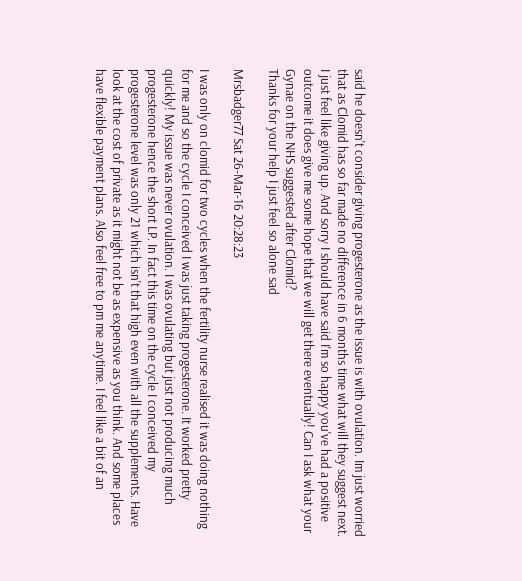said he doesn't consider giving progesterone as the issue is with ovulation. Im just worried that as Clomid has so far made no difference in 6 months time what will they suggest next.
I just feel like giving up. And sorry I should have said I'm so happy you've had a positive outcome it does give me some hope that we will get there eventually! Can I ask what your Gynae on the NHS suggested after Clomid?
Thanks for your help I just feel so alone sad

Mrsbadger77 Sat 26-Mar-16 20:28:23

I was only on clomid for two cycles when the fertility nurse realised it was doing nothing for me and so the cycle I conceived I was just taking progesterone. It worked pretty quickly! My issue was never ovulation. I was ovulating but just not producing much progesterone hence the short LP. In fact this time on the cycle I conceived my progesterone level was only 21 which isn't that high even with all the supplements. Have look at the cost of private as it might not be as expensive as you think. And some places have flexible payment plans. Also feel free to pm me anytime. I feel like a bit of an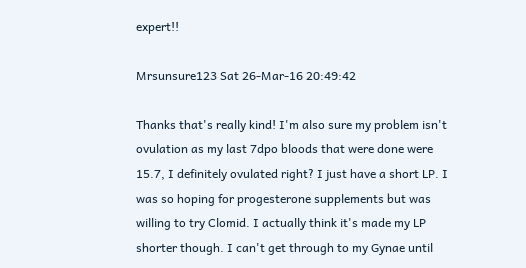expert!!

Mrsunsure123 Sat 26-Mar-16 20:49:42

Thanks that's really kind! I'm also sure my problem isn't ovulation as my last 7dpo bloods that were done were 15.7, I definitely ovulated right? I just have a short LP. I was so hoping for progesterone supplements but was willing to try Clomid. I actually think it's made my LP shorter though. I can't get through to my Gynae until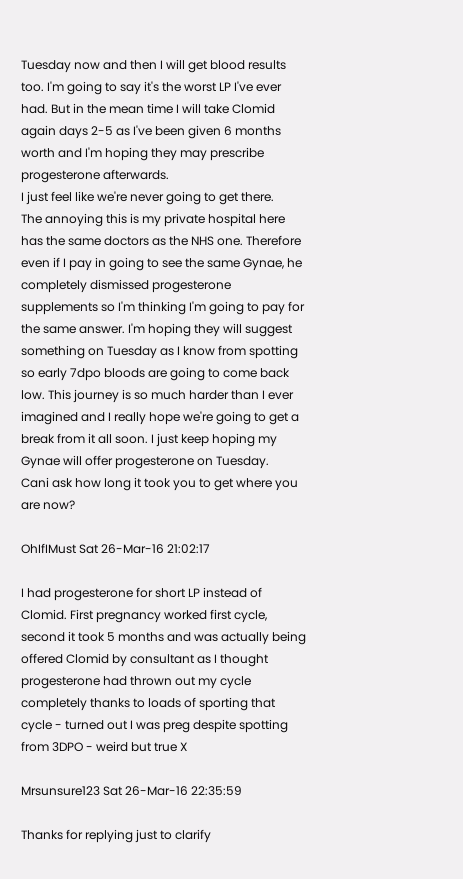Tuesday now and then I will get blood results too. I'm going to say it's the worst LP I've ever had. But in the mean time I will take Clomid again days 2-5 as I've been given 6 months worth and I'm hoping they may prescribe progesterone afterwards.
I just feel like we're never going to get there.
The annoying this is my private hospital here has the same doctors as the NHS one. Therefore even if I pay in going to see the same Gynae, he completely dismissed progesterone supplements so I'm thinking I'm going to pay for the same answer. I'm hoping they will suggest something on Tuesday as I know from spotting so early 7dpo bloods are going to come back low. This journey is so much harder than I ever imagined and I really hope we're going to get a break from it all soon. I just keep hoping my Gynae will offer progesterone on Tuesday.
Cani ask how long it took you to get where you are now?

OhIfIMust Sat 26-Mar-16 21:02:17

I had progesterone for short LP instead of Clomid. First pregnancy worked first cycle, second it took 5 months and was actually being offered Clomid by consultant as I thought progesterone had thrown out my cycle completely thanks to loads of sporting that cycle - turned out I was preg despite spotting from 3DPO - weird but true X

Mrsunsure123 Sat 26-Mar-16 22:35:59

Thanks for replying just to clarify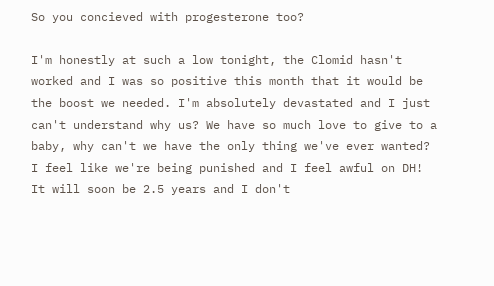So you concieved with progesterone too?

I'm honestly at such a low tonight, the Clomid hasn't worked and I was so positive this month that it would be the boost we needed. I'm absolutely devastated and I just can't understand why us? We have so much love to give to a baby, why can't we have the only thing we've ever wanted?
I feel like we're being punished and I feel awful on DH! It will soon be 2.5 years and I don't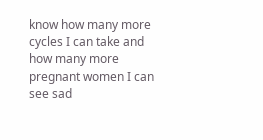know how many more cycles I can take and how many more pregnant women I can see sad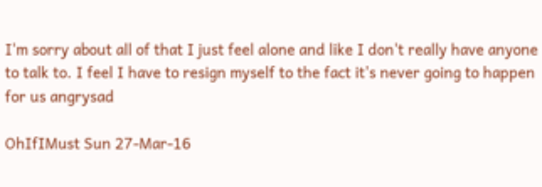I'm sorry about all of that I just feel alone and like I don't really have anyone to talk to. I feel I have to resign myself to the fact it's never going to happen for us angrysad

OhIfIMust Sun 27-Mar-16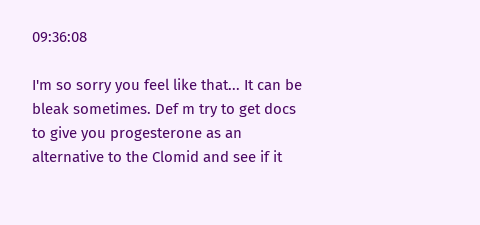09:36:08

I'm so sorry you feel like that... It can be bleak sometimes. Def m try to get docs to give you progesterone as an alternative to the Clomid and see if it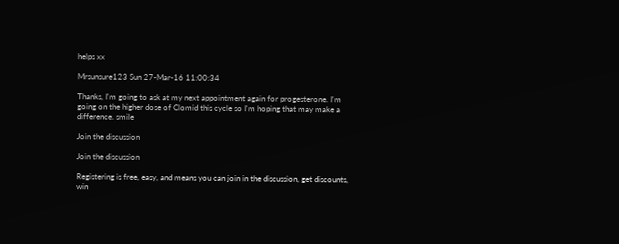helps xx

Mrsunsure123 Sun 27-Mar-16 11:00:34

Thanks, I'm going to ask at my next appointment again for progesterone. I'm going on the higher dose of Clomid this cycle so I'm hoping that may make a difference. smile

Join the discussion

Join the discussion

Registering is free, easy, and means you can join in the discussion, get discounts, win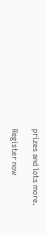prizes and lots more.

Register now